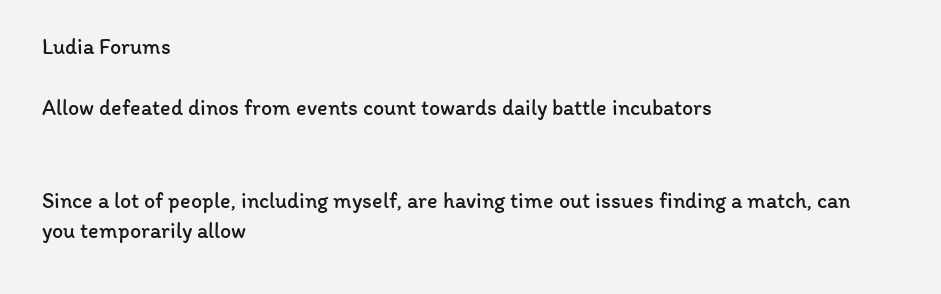Ludia Forums

Allow defeated dinos from events count towards daily battle incubators


Since a lot of people, including myself, are having time out issues finding a match, can you temporarily allow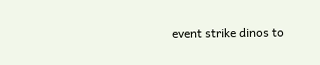event strike dinos to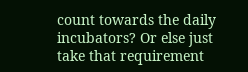count towards the daily incubators? Or else just take that requirement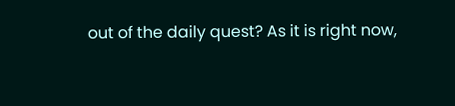out of the daily quest? As it is right now,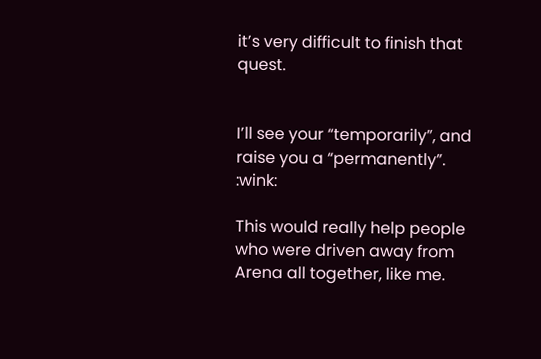it’s very difficult to finish that quest.


I’ll see your “temporarily”, and raise you a “permanently”. :wink:

This would really help people who were driven away from Arena all together, like me.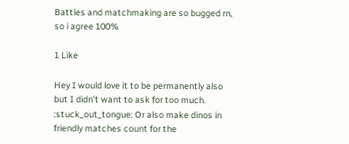Battles and matchmaking are so bugged rn, so i agree 100%

1 Like

Hey I would love it to be permanently also but I didn’t want to ask for too much. :stuck_out_tongue: Or also make dinos in friendly matches count for the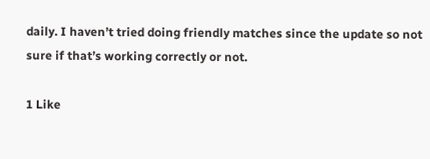daily. I haven’t tried doing friendly matches since the update so not sure if that’s working correctly or not.

1 Like